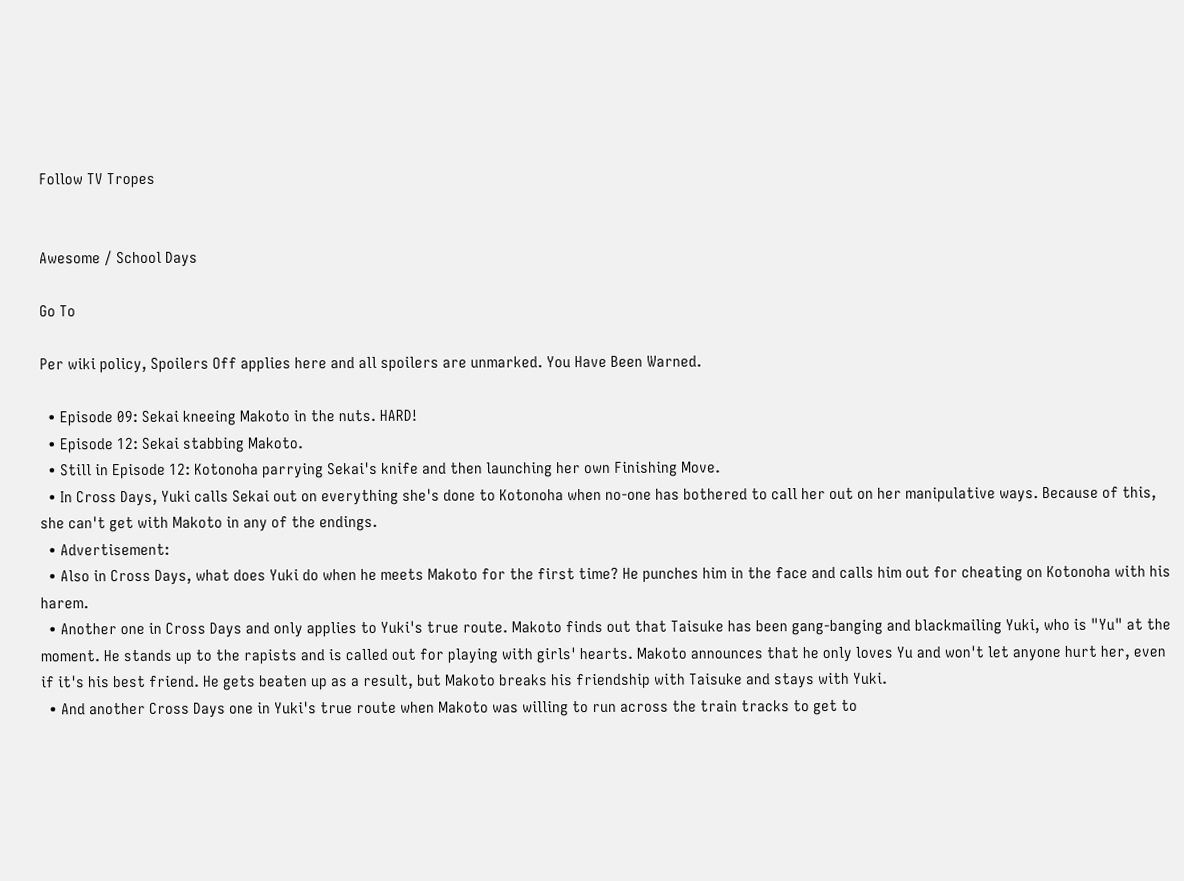Follow TV Tropes


Awesome / School Days

Go To

Per wiki policy, Spoilers Off applies here and all spoilers are unmarked. You Have Been Warned.

  • Episode 09: Sekai kneeing Makoto in the nuts. HARD!
  • Episode 12: Sekai stabbing Makoto.
  • Still in Episode 12: Kotonoha parrying Sekai's knife and then launching her own Finishing Move.
  • In Cross Days, Yuki calls Sekai out on everything she's done to Kotonoha when no-one has bothered to call her out on her manipulative ways. Because of this, she can't get with Makoto in any of the endings.
  • Advertisement:
  • Also in Cross Days, what does Yuki do when he meets Makoto for the first time? He punches him in the face and calls him out for cheating on Kotonoha with his harem.
  • Another one in Cross Days and only applies to Yuki's true route. Makoto finds out that Taisuke has been gang-banging and blackmailing Yuki, who is "Yu" at the moment. He stands up to the rapists and is called out for playing with girls' hearts. Makoto announces that he only loves Yu and won't let anyone hurt her, even if it's his best friend. He gets beaten up as a result, but Makoto breaks his friendship with Taisuke and stays with Yuki.
  • And another Cross Days one in Yuki's true route when Makoto was willing to run across the train tracks to get to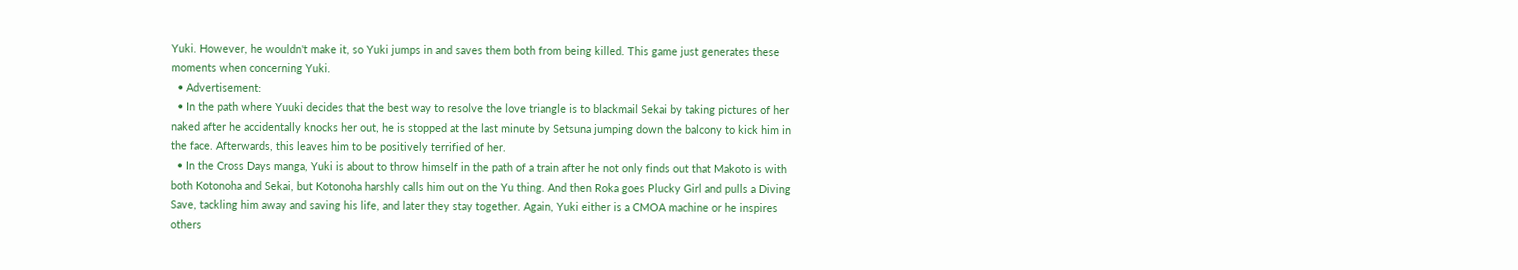Yuki. However, he wouldn't make it, so Yuki jumps in and saves them both from being killed. This game just generates these moments when concerning Yuki.
  • Advertisement:
  • In the path where Yuuki decides that the best way to resolve the love triangle is to blackmail Sekai by taking pictures of her naked after he accidentally knocks her out, he is stopped at the last minute by Setsuna jumping down the balcony to kick him in the face. Afterwards, this leaves him to be positively terrified of her.
  • In the Cross Days manga, Yuki is about to throw himself in the path of a train after he not only finds out that Makoto is with both Kotonoha and Sekai, but Kotonoha harshly calls him out on the Yu thing. And then Roka goes Plucky Girl and pulls a Diving Save, tackling him away and saving his life, and later they stay together. Again, Yuki either is a CMOA machine or he inspires others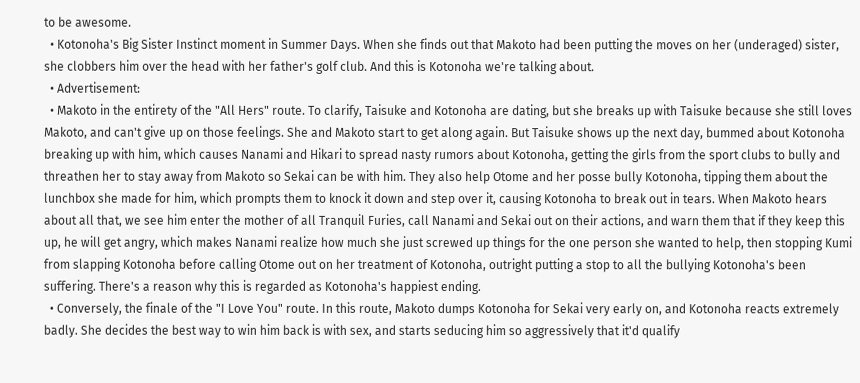to be awesome.
  • Kotonoha's Big Sister Instinct moment in Summer Days. When she finds out that Makoto had been putting the moves on her (underaged) sister, she clobbers him over the head with her father's golf club. And this is Kotonoha we're talking about.
  • Advertisement:
  • Makoto in the entirety of the "All Hers" route. To clarify, Taisuke and Kotonoha are dating, but she breaks up with Taisuke because she still loves Makoto, and can't give up on those feelings. She and Makoto start to get along again. But Taisuke shows up the next day, bummed about Kotonoha breaking up with him, which causes Nanami and Hikari to spread nasty rumors about Kotonoha, getting the girls from the sport clubs to bully and threathen her to stay away from Makoto so Sekai can be with him. They also help Otome and her posse bully Kotonoha, tipping them about the lunchbox she made for him, which prompts them to knock it down and step over it, causing Kotonoha to break out in tears. When Makoto hears about all that, we see him enter the mother of all Tranquil Furies, call Nanami and Sekai out on their actions, and warn them that if they keep this up, he will get angry, which makes Nanami realize how much she just screwed up things for the one person she wanted to help, then stopping Kumi from slapping Kotonoha before calling Otome out on her treatment of Kotonoha, outright putting a stop to all the bullying Kotonoha's been suffering. There's a reason why this is regarded as Kotonoha's happiest ending.
  • Conversely, the finale of the "I Love You" route. In this route, Makoto dumps Kotonoha for Sekai very early on, and Kotonoha reacts extremely badly. She decides the best way to win him back is with sex, and starts seducing him so aggressively that it'd qualify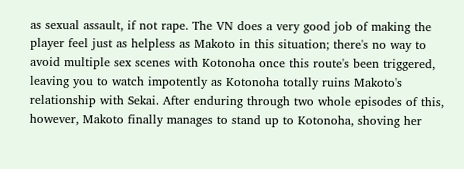as sexual assault, if not rape. The VN does a very good job of making the player feel just as helpless as Makoto in this situation; there's no way to avoid multiple sex scenes with Kotonoha once this route's been triggered, leaving you to watch impotently as Kotonoha totally ruins Makoto's relationship with Sekai. After enduring through two whole episodes of this, however, Makoto finally manages to stand up to Kotonoha, shoving her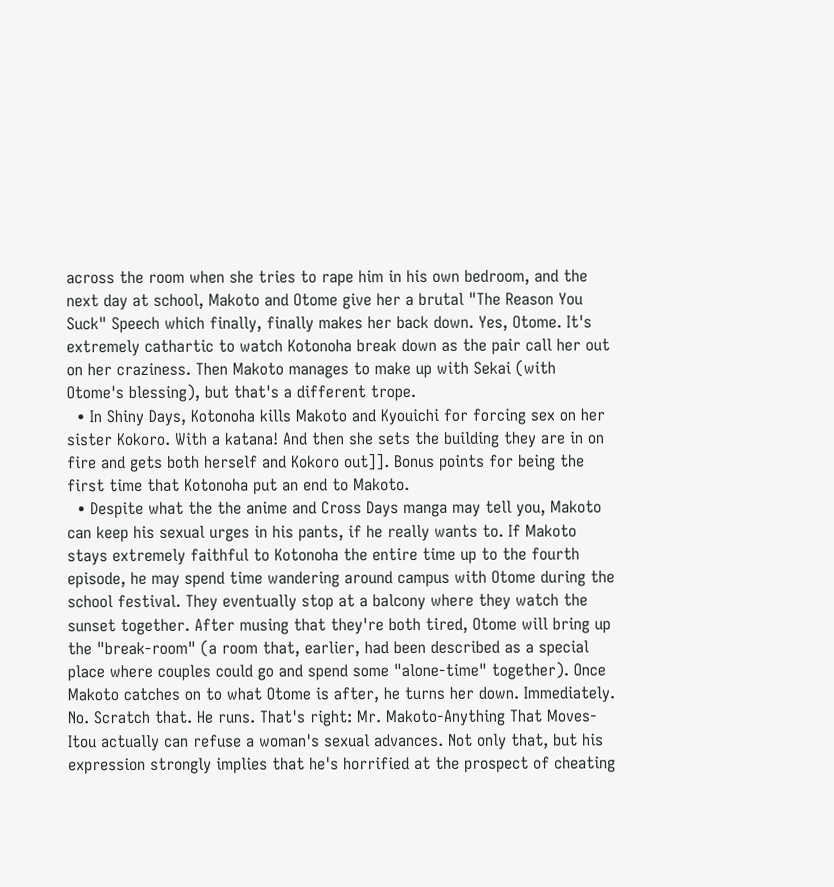across the room when she tries to rape him in his own bedroom, and the next day at school, Makoto and Otome give her a brutal "The Reason You Suck" Speech which finally, finally makes her back down. Yes, Otome. It's extremely cathartic to watch Kotonoha break down as the pair call her out on her craziness. Then Makoto manages to make up with Sekai (with Otome's blessing), but that's a different trope.
  • In Shiny Days, Kotonoha kills Makoto and Kyouichi for forcing sex on her sister Kokoro. With a katana! And then she sets the building they are in on fire and gets both herself and Kokoro out]]. Bonus points for being the first time that Kotonoha put an end to Makoto.
  • Despite what the the anime and Cross Days manga may tell you, Makoto can keep his sexual urges in his pants, if he really wants to. If Makoto stays extremely faithful to Kotonoha the entire time up to the fourth episode, he may spend time wandering around campus with Otome during the school festival. They eventually stop at a balcony where they watch the sunset together. After musing that they're both tired, Otome will bring up the "break-room" (a room that, earlier, had been described as a special place where couples could go and spend some "alone-time" together). Once Makoto catches on to what Otome is after, he turns her down. Immediately. No. Scratch that. He runs. That's right: Mr. Makoto-Anything That Moves-Itou actually can refuse a woman's sexual advances. Not only that, but his expression strongly implies that he's horrified at the prospect of cheating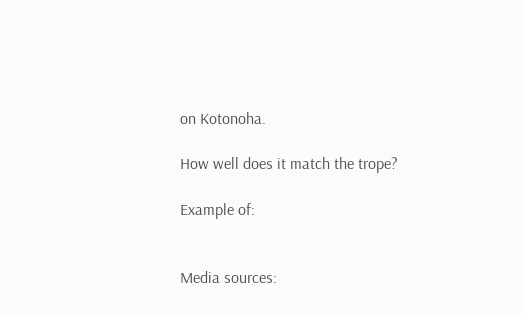on Kotonoha.

How well does it match the trope?

Example of:


Media sources: